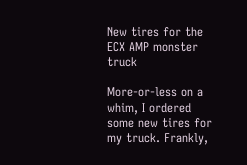New tires for the ECX AMP monster truck

More-or-less on a whim, I ordered some new tires for my truck. Frankly,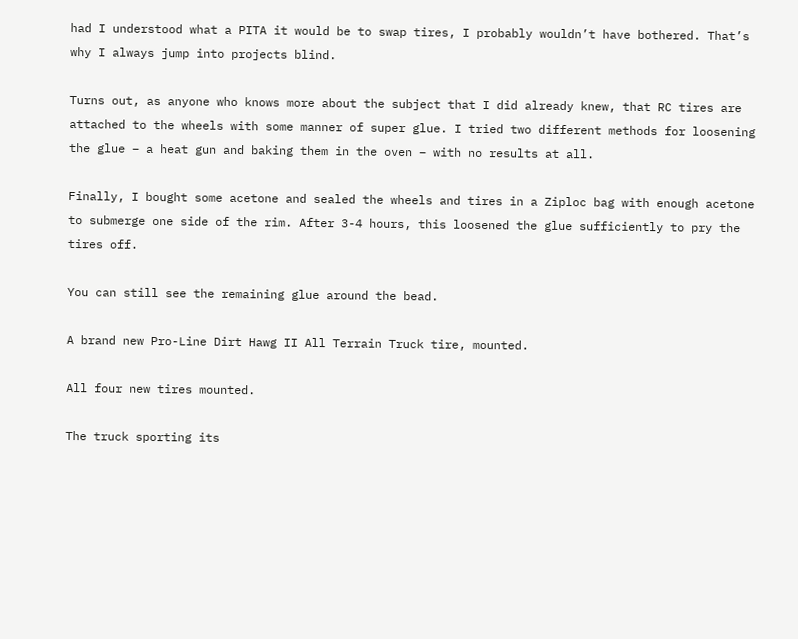had I understood what a PITA it would be to swap tires, I probably wouldn’t have bothered. That’s why I always jump into projects blind.

Turns out, as anyone who knows more about the subject that I did already knew, that RC tires are attached to the wheels with some manner of super glue. I tried two different methods for loosening the glue – a heat gun and baking them in the oven – with no results at all.

Finally, I bought some acetone and sealed the wheels and tires in a Ziploc bag with enough acetone to submerge one side of the rim. After 3-4 hours, this loosened the glue sufficiently to pry the tires off.

You can still see the remaining glue around the bead.

A brand new Pro-Line Dirt Hawg II All Terrain Truck tire, mounted.

All four new tires mounted.

The truck sporting its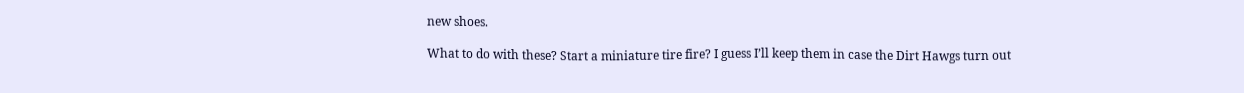new shoes.

What to do with these? Start a miniature tire fire? I guess I’ll keep them in case the Dirt Hawgs turn out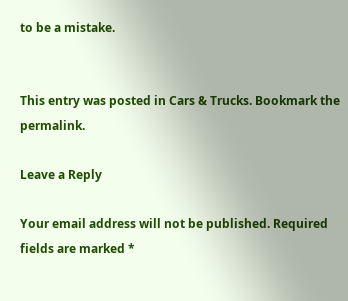to be a mistake.


This entry was posted in Cars & Trucks. Bookmark the permalink.

Leave a Reply

Your email address will not be published. Required fields are marked *